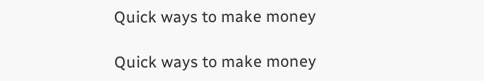Quick ways to make money

Quick ways to make money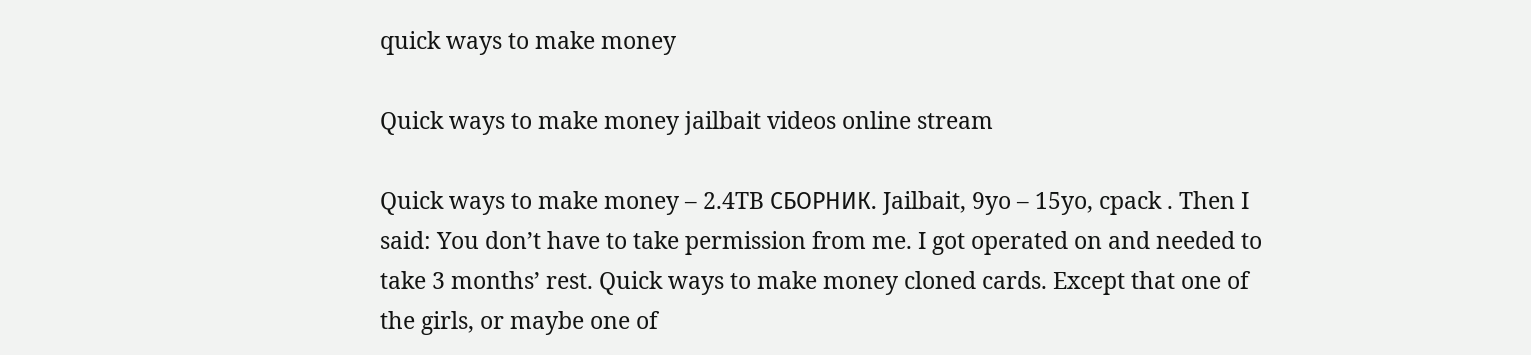quick ways to make money

Quick ways to make money jailbait videos online stream

Quick ways to make money – 2.4TB СБОРНИК. Jailbait, 9yo – 15yo, cpack . Then I said: You don’t have to take permission from me. I got operated on and needed to take 3 months’ rest. Quick ways to make money cloned cards. Except that one of the girls, or maybe one of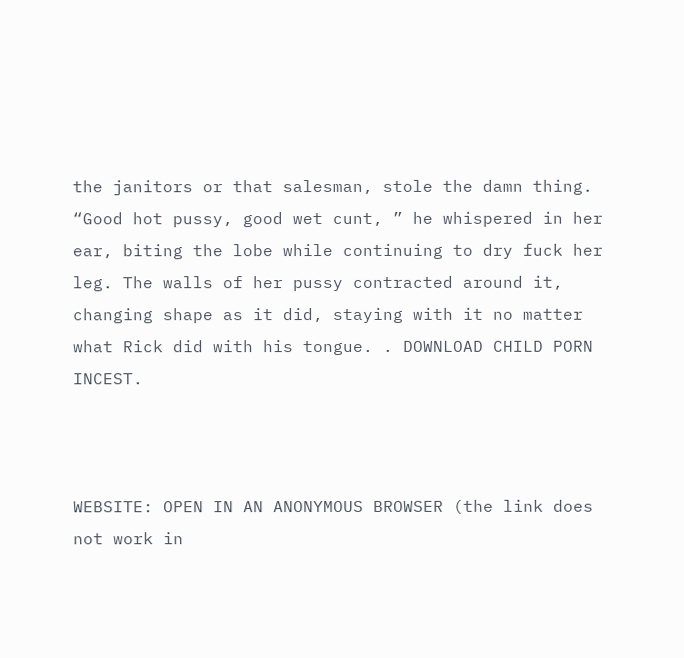the janitors or that salesman, stole the damn thing. “Good hot pussy, good wet cunt, ” he whispered in her ear, biting the lobe while continuing to dry fuck her leg. The walls of her pussy contracted around it, changing shape as it did, staying with it no matter what Rick did with his tongue. . DOWNLOAD CHILD PORN INCEST.



WEBSITE: OPEN IN AN ANONYMOUS BROWSER (the link does not work in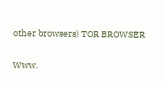other browsers) TOR BROWSER

Www.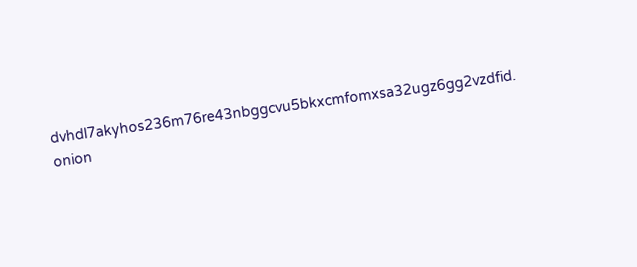dvhdl7akyhos236m76re43nbggcvu5bkxcmfomxsa32ugz6gg2vzdfid. onion